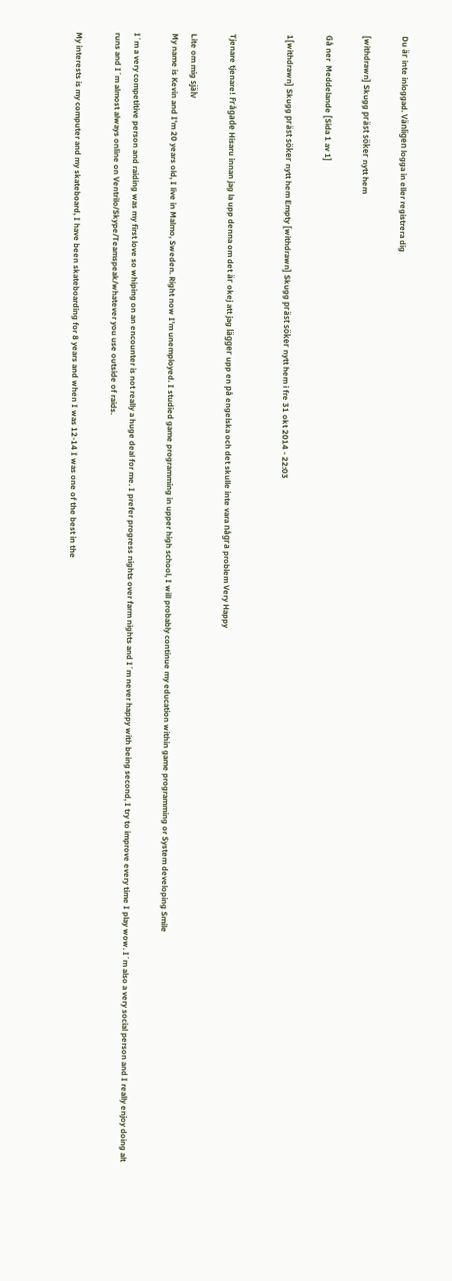Du är inte inloggad. Vänligen logga in eller registrera dig

[withdrawn] Skugg präst söker nytt hem

Gå ner  Meddelande [Sida 1 av 1]

1[withdrawn] Skugg präst söker nytt hem Empty [withdrawn] Skugg präst söker nytt hem i fre 31 okt 2014 - 22:03


Tjenare tjenare! Frågade Hisaru innan jag la upp denna om det är okej att jag lägger upp en på engelska och det skulle inte vara några problem Very Happy

Lite om mig själv
My name is Kevin and I'm 20 years old, I live in Malmo, Sweden. Right now I’m unemployed. I studied game programming in upper high school, I will probably continue my education within game programming or System developing Smile

I´m a very competitive person and raiding was my first love so whiping on an encounter is not really a huge deal for me. I prefer progress nights over farm nights and I´m never happy with being second, I try to improve every time I play wow. I´m also a very social person and I really enjoy doing alt runs and I´m almost always online on Ventrilo/Skype/Teamspeak/whatever you use outside of raids.

My interests is my computer and my skateboard, I have been skateboarding for 8 years and when I was 12-14 I was one of the best in the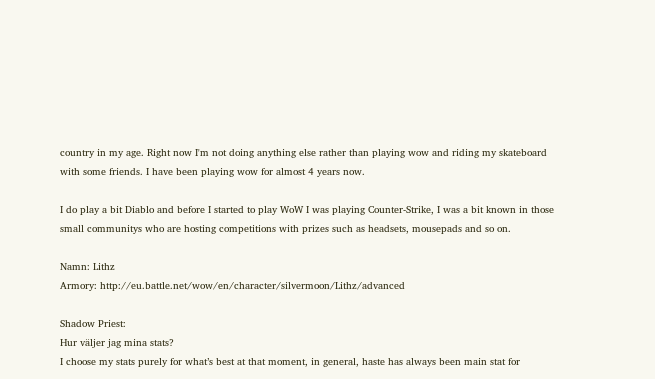country in my age. Right now I'm not doing anything else rather than playing wow and riding my skateboard with some friends. I have been playing wow for almost 4 years now.

I do play a bit Diablo and before I started to play WoW I was playing Counter-Strike, I was a bit known in those small communitys who are hosting competitions with prizes such as headsets, mousepads and so on.

Namn: Lithz
Armory: http://eu.battle.net/wow/en/character/silvermoon/Lithz/advanced

Shadow Priest:
Hur väljer jag mina stats?
I choose my stats purely for what’s best at that moment, in general, haste has always been main stat for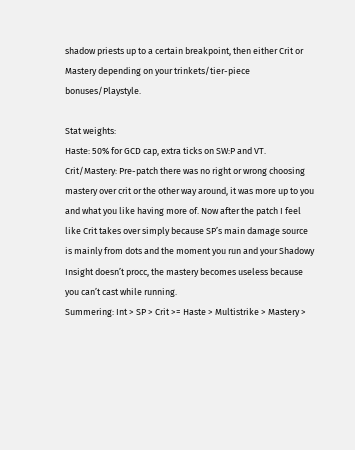shadow priests up to a certain breakpoint, then either Crit or Mastery depending on your trinkets/tier-piece bonuses/Playstyle.

Stat weights:
Haste: 50% for GCD cap, extra ticks on SW:P and VT.
Crit/Mastery: Pre-patch there was no right or wrong choosing mastery over crit or the other way around, it was more up to you and what you like having more of. Now after the patch I feel like Crit takes over simply because SP’s main damage source is mainly from dots and the moment you run and your Shadowy Insight doesn’t procc, the mastery becomes useless because you can’t cast while running.
Summering: Int > SP > Crit >= Haste > Multistrike > Mastery >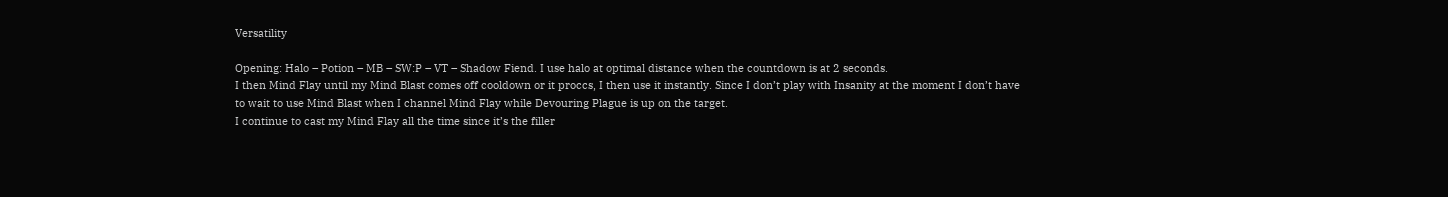Versatility

Opening: Halo – Potion – MB – SW:P – VT – Shadow Fiend. I use halo at optimal distance when the countdown is at 2 seconds.
I then Mind Flay until my Mind Blast comes off cooldown or it proccs, I then use it instantly. Since I don’t play with Insanity at the moment I don’t have to wait to use Mind Blast when I channel Mind Flay while Devouring Plague is up on the target.
I continue to cast my Mind Flay all the time since it’s the filler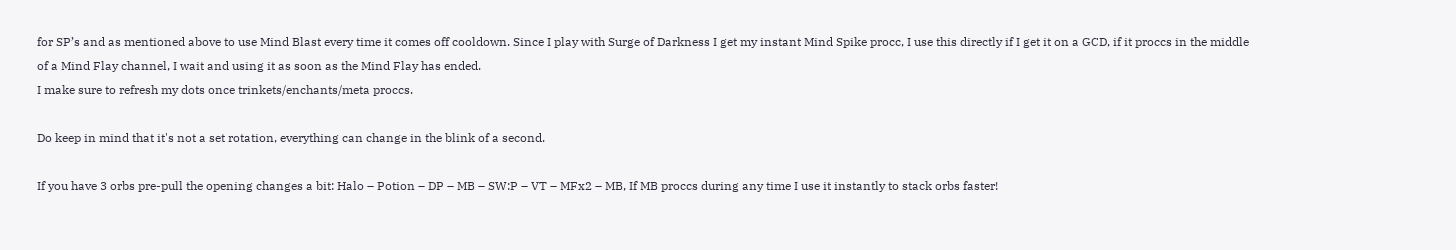for SP’s and as mentioned above to use Mind Blast every time it comes off cooldown. Since I play with Surge of Darkness I get my instant Mind Spike procc, I use this directly if I get it on a GCD, if it proccs in the middle of a Mind Flay channel, I wait and using it as soon as the Mind Flay has ended.
I make sure to refresh my dots once trinkets/enchants/meta proccs.

Do keep in mind that it's not a set rotation, everything can change in the blink of a second.

If you have 3 orbs pre-pull the opening changes a bit: Halo – Potion – DP – MB – SW:P – VT – MFx2 – MB, If MB proccs during any time I use it instantly to stack orbs faster!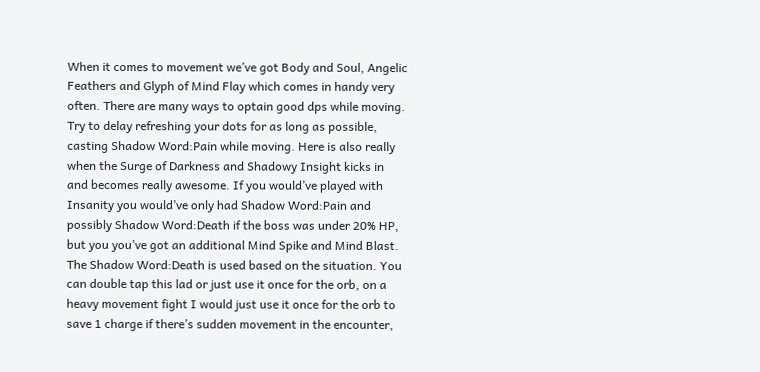When it comes to movement we’ve got Body and Soul, Angelic Feathers and Glyph of Mind Flay which comes in handy very often. There are many ways to optain good dps while moving. Try to delay refreshing your dots for as long as possible, casting Shadow Word:Pain while moving. Here is also really when the Surge of Darkness and Shadowy Insight kicks in and becomes really awesome. If you would’ve played with Insanity you would’ve only had Shadow Word:Pain and possibly Shadow Word:Death if the boss was under 20% HP, but you you’ve got an additional Mind Spike and Mind Blast.
The Shadow Word:Death is used based on the situation. You can double tap this lad or just use it once for the orb, on a heavy movement fight I would just use it once for the orb to save 1 charge if there’s sudden movement in the encounter,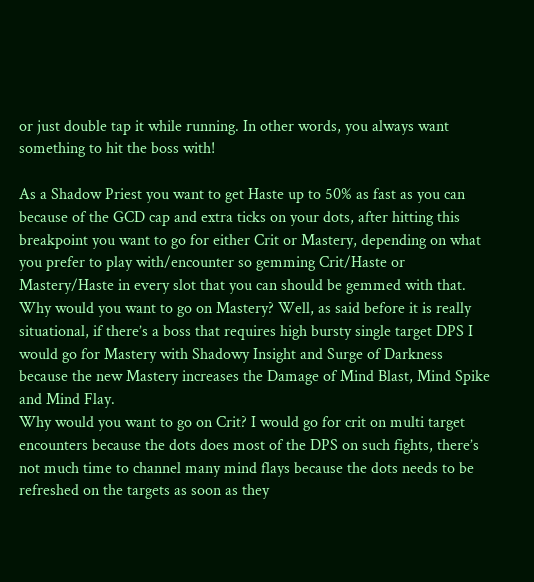or just double tap it while running. In other words, you always want something to hit the boss with!

As a Shadow Priest you want to get Haste up to 50% as fast as you can because of the GCD cap and extra ticks on your dots, after hitting this breakpoint you want to go for either Crit or Mastery, depending on what you prefer to play with/encounter so gemming Crit/Haste or Mastery/Haste in every slot that you can should be gemmed with that.
Why would you want to go on Mastery? Well, as said before it is really situational, if there’s a boss that requires high bursty single target DPS I would go for Mastery with Shadowy Insight and Surge of Darkness because the new Mastery increases the Damage of Mind Blast, Mind Spike and Mind Flay.
Why would you want to go on Crit? I would go for crit on multi target encounters because the dots does most of the DPS on such fights, there’s not much time to channel many mind flays because the dots needs to be refreshed on the targets as soon as they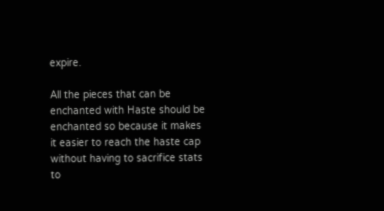expire.

All the pieces that can be enchanted with Haste should be enchanted so because it makes it easier to reach the haste cap without having to sacrifice stats to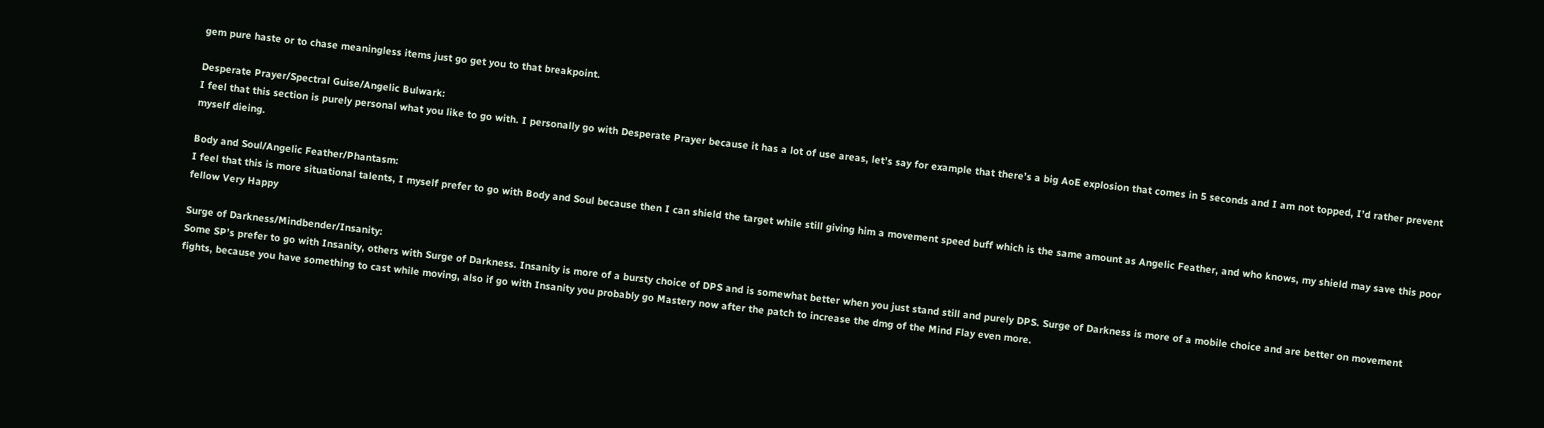gem pure haste or to chase meaningless items just go get you to that breakpoint.

Desperate Prayer/Spectral Guise/Angelic Bulwark:
I feel that this section is purely personal what you like to go with. I personally go with Desperate Prayer because it has a lot of use areas, let’s say for example that there’s a big AoE explosion that comes in 5 seconds and I am not topped, I’d rather prevent myself dieing.

Body and Soul/Angelic Feather/Phantasm:
I feel that this is more situational talents, I myself prefer to go with Body and Soul because then I can shield the target while still giving him a movement speed buff which is the same amount as Angelic Feather, and who knows, my shield may save this poor fellow Very Happy

Surge of Darkness/Mindbender/Insanity:
Some SP’s prefer to go with Insanity, others with Surge of Darkness. Insanity is more of a bursty choice of DPS and is somewhat better when you just stand still and purely DPS. Surge of Darkness is more of a mobile choice and are better on movement fights, because you have something to cast while moving, also if go with Insanity you probably go Mastery now after the patch to increase the dmg of the Mind Flay even more.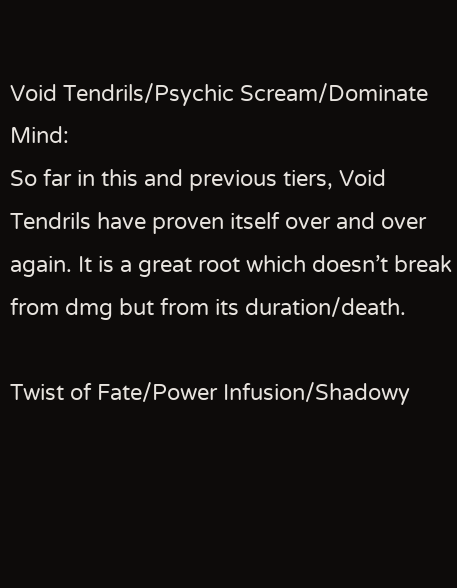Void Tendrils/Psychic Scream/Dominate Mind:
So far in this and previous tiers, Void Tendrils have proven itself over and over again. It is a great root which doesn’t break from dmg but from its duration/death.

Twist of Fate/Power Infusion/Shadowy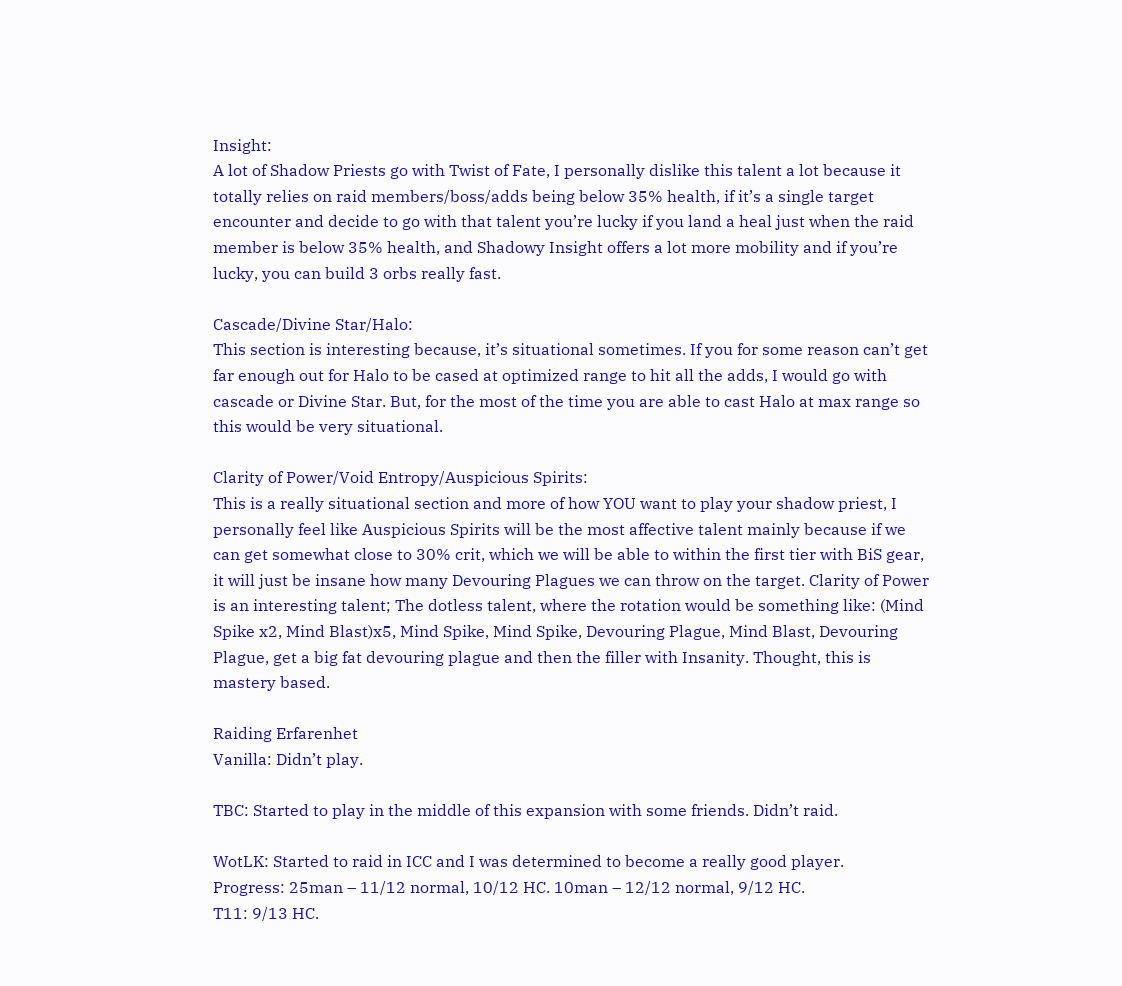Insight:
A lot of Shadow Priests go with Twist of Fate, I personally dislike this talent a lot because it totally relies on raid members/boss/adds being below 35% health, if it’s a single target encounter and decide to go with that talent you’re lucky if you land a heal just when the raid member is below 35% health, and Shadowy Insight offers a lot more mobility and if you’re lucky, you can build 3 orbs really fast.

Cascade/Divine Star/Halo:
This section is interesting because, it’s situational sometimes. If you for some reason can’t get far enough out for Halo to be cased at optimized range to hit all the adds, I would go with cascade or Divine Star. But, for the most of the time you are able to cast Halo at max range so this would be very situational.

Clarity of Power/Void Entropy/Auspicious Spirits:
This is a really situational section and more of how YOU want to play your shadow priest, I personally feel like Auspicious Spirits will be the most affective talent mainly because if we can get somewhat close to 30% crit, which we will be able to within the first tier with BiS gear, it will just be insane how many Devouring Plagues we can throw on the target. Clarity of Power is an interesting talent; The dotless talent, where the rotation would be something like: (Mind Spike x2, Mind Blast)x5, Mind Spike, Mind Spike, Devouring Plague, Mind Blast, Devouring Plague, get a big fat devouring plague and then the filler with Insanity. Thought, this is mastery based.

Raiding Erfarenhet
Vanilla: Didn’t play.

TBC: Started to play in the middle of this expansion with some friends. Didn’t raid.

WotLK: Started to raid in ICC and I was determined to become a really good player.
Progress: 25man – 11/12 normal, 10/12 HC. 10man – 12/12 normal, 9/12 HC.
T11: 9/13 HC.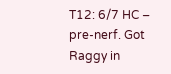T12: 6/7 HC – pre-nerf. Got Raggy in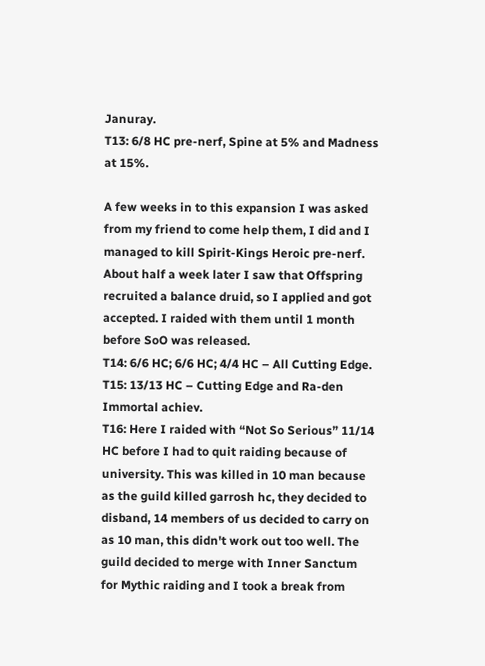Januray.
T13: 6/8 HC pre-nerf, Spine at 5% and Madness at 15%.

A few weeks in to this expansion I was asked from my friend to come help them, I did and I managed to kill Spirit-Kings Heroic pre-nerf. About half a week later I saw that Offspring recruited a balance druid, so I applied and got accepted. I raided with them until 1 month before SoO was released.
T14: 6/6 HC; 6/6 HC; 4/4 HC – All Cutting Edge.
T15: 13/13 HC – Cutting Edge and Ra-den Immortal achiev.
T16: Here I raided with “Not So Serious” 11/14 HC before I had to quit raiding because of university. This was killed in 10 man because as the guild killed garrosh hc, they decided to disband, 14 members of us decided to carry on as 10 man, this didn't work out too well. The guild decided to merge with Inner Sanctum for Mythic raiding and I took a break from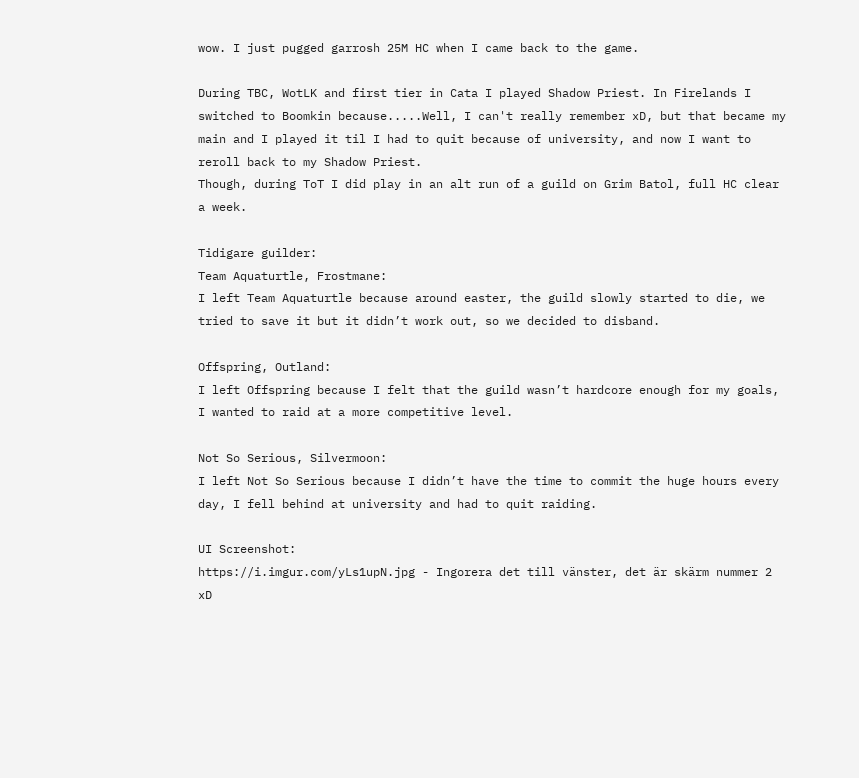wow. I just pugged garrosh 25M HC when I came back to the game.

During TBC, WotLK and first tier in Cata I played Shadow Priest. In Firelands I switched to Boomkin because.....Well, I can't really remember xD, but that became my main and I played it til I had to quit because of university, and now I want to reroll back to my Shadow Priest.
Though, during ToT I did play in an alt run of a guild on Grim Batol, full HC clear a week.

Tidigare guilder:
Team Aquaturtle, Frostmane:
I left Team Aquaturtle because around easter, the guild slowly started to die, we tried to save it but it didn’t work out, so we decided to disband.

Offspring, Outland:
I left Offspring because I felt that the guild wasn’t hardcore enough for my goals, I wanted to raid at a more competitive level.

Not So Serious, Silvermoon:
I left Not So Serious because I didn’t have the time to commit the huge hours every day, I fell behind at university and had to quit raiding.

UI Screenshot:
https://i.imgur.com/yLs1upN.jpg - Ingorera det till vänster, det är skärm nummer 2 xD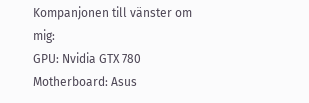Kompanjonen till vänster om mig:
GPU: Nvidia GTX 780
Motherboard: Asus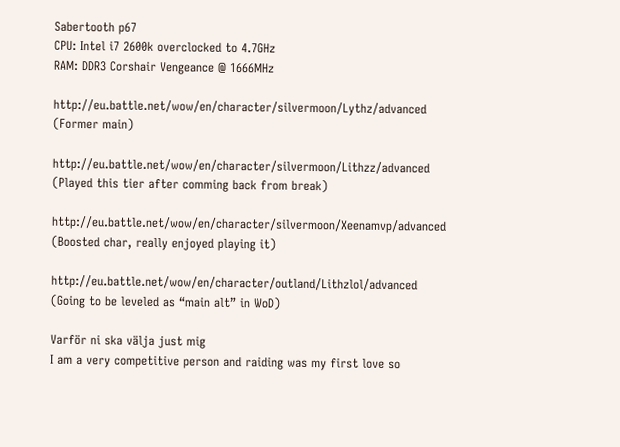Sabertooth p67
CPU: Intel i7 2600k overclocked to 4.7GHz
RAM: DDR3 Corshair Vengeance @ 1666MHz

http://eu.battle.net/wow/en/character/silvermoon/Lythz/advanced (Former main)

http://eu.battle.net/wow/en/character/silvermoon/Lithzz/advanced (Played this tier after comming back from break)

http://eu.battle.net/wow/en/character/silvermoon/Xeenamvp/advanced (Boosted char, really enjoyed playing it)

http://eu.battle.net/wow/en/character/outland/Lithzlol/advanced (Going to be leveled as “main alt” in WoD)

Varför ni ska välja just mig
I am a very competitive person and raiding was my first love so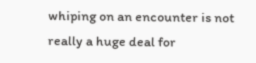whiping on an encounter is not really a huge deal for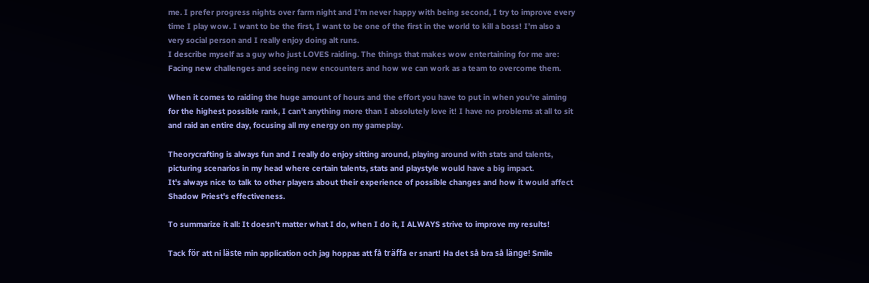me. I prefer progress nights over farm night and I’m never happy with being second, I try to improve every time I play wow. I want to be the first, I want to be one of the first in the world to kill a boss! I’m also a very social person and I really enjoy doing alt runs.
I describe myself as a guy who just LOVES raiding. The things that makes wow entertaining for me are: Facing new challenges and seeing new encounters and how we can work as a team to overcome them.

When it comes to raiding the huge amount of hours and the effort you have to put in when you're aiming for the highest possible rank, I can't anything more than I absolutely love it! I have no problems at all to sit and raid an entire day, focusing all my energy on my gameplay.

Theorycrafting is always fun and I really do enjoy sitting around, playing around with stats and talents, picturing scenarios in my head where certain talents, stats and playstyle would have a big impact.
It's always nice to talk to other players about their experience of possible changes and how it would affect Shadow Priest's effectiveness.

To summarize it all: It doesn't matter what I do, when I do it, I ALWAYS strive to improve my results!

Tack för att ni läste min application och jag hoppas att få träffa er snart! Ha det så bra så länge! Smile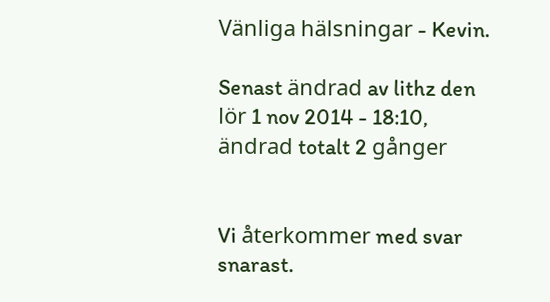Vänliga hälsningar - Kevin.

Senast ändrad av lithz den lör 1 nov 2014 - 18:10, ändrad totalt 2 gånger


Vi återkommer med svar snarast.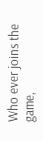Who ever joins the game,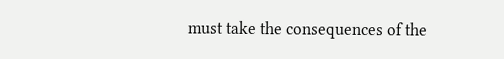must take the consequences of the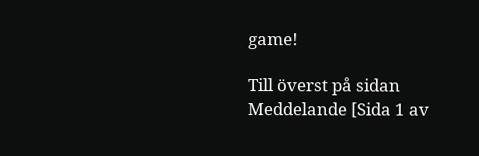game!

Till överst på sidan  Meddelande [Sida 1 av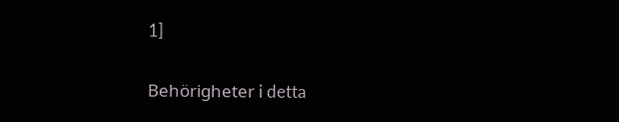1]

Behörigheter i detta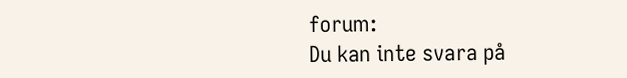forum:
Du kan inte svara på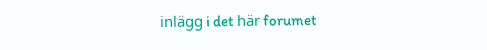inlägg i det här forumet